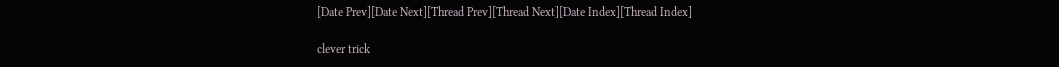[Date Prev][Date Next][Thread Prev][Thread Next][Date Index][Thread Index]

clever trick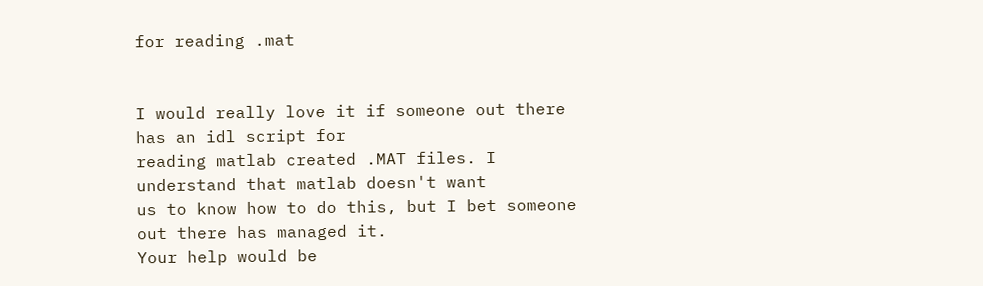for reading .mat


I would really love it if someone out there has an idl script for
reading matlab created .MAT files. I understand that matlab doesn't want
us to know how to do this, but I bet someone out there has managed it.
Your help would be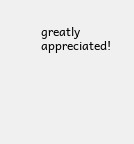greatly appreciated!